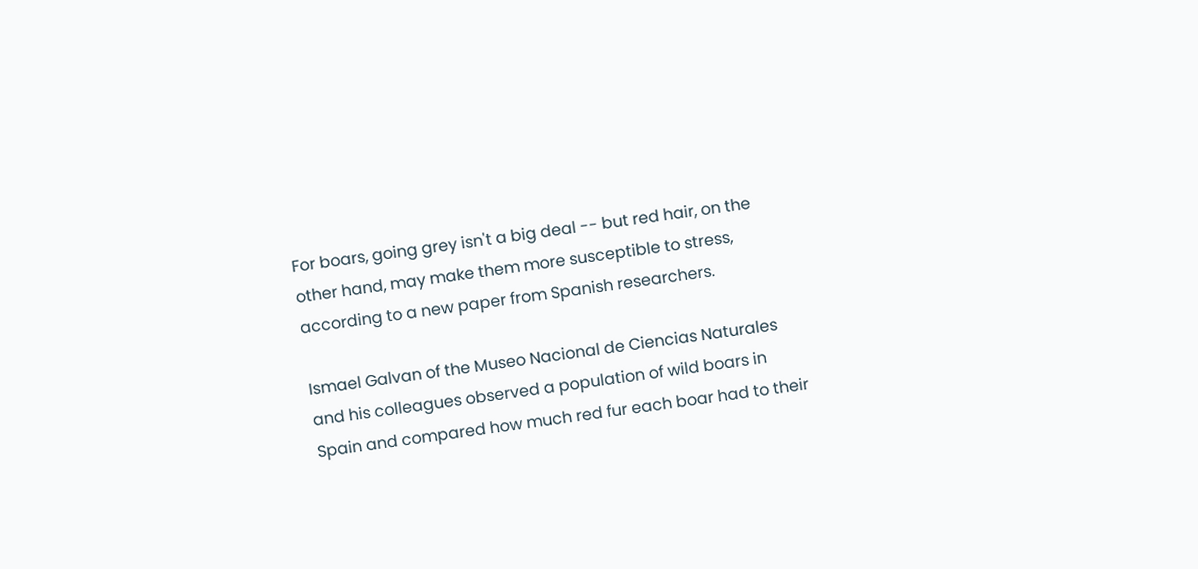For boars, going grey isn't a big deal -- but red hair, on the other hand, may make them more susceptible to stress, according to a new paper from Spanish researchers.

Ismael Galvan of the Museo Nacional de Ciencias Naturales and his colleagues observed a population of wild boars in Spain and compared how much red fur each boar had to their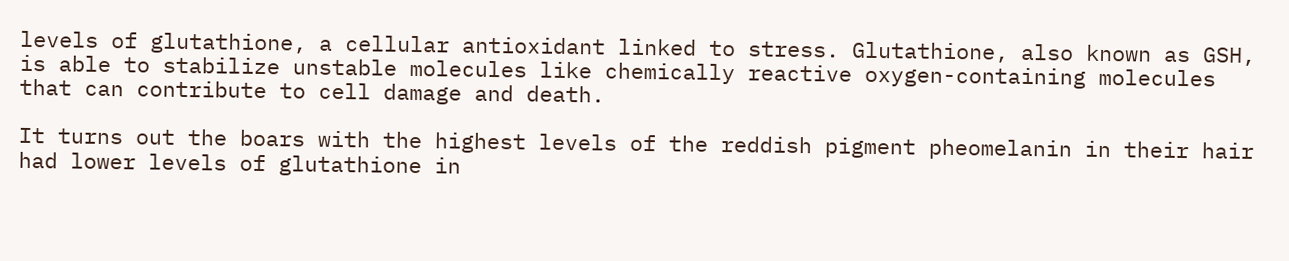levels of glutathione, a cellular antioxidant linked to stress. Glutathione, also known as GSH, is able to stabilize unstable molecules like chemically reactive oxygen-containing molecules that can contribute to cell damage and death.

It turns out the boars with the highest levels of the reddish pigment pheomelanin in their hair had lower levels of glutathione in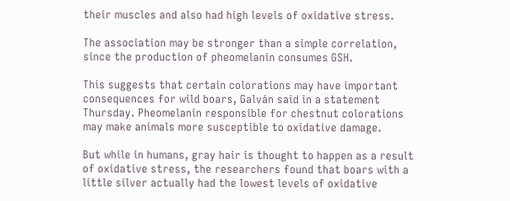their muscles and also had high levels of oxidative stress.

The association may be stronger than a simple correlation, since the production of pheomelanin consumes GSH.

This suggests that certain colorations may have important consequences for wild boars, Galván said in a statement Thursday. Pheomelanin responsible for chestnut colorations may make animals more susceptible to oxidative damage.

But while in humans, gray hair is thought to happen as a result of oxidative stress, the researchers found that boars with a little silver actually had the lowest levels of oxidative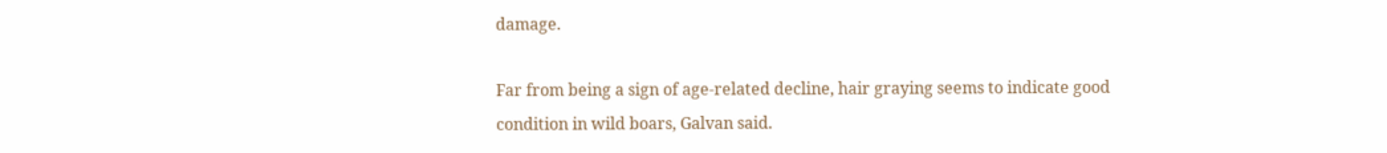damage.

Far from being a sign of age-related decline, hair graying seems to indicate good condition in wild boars, Galvan said.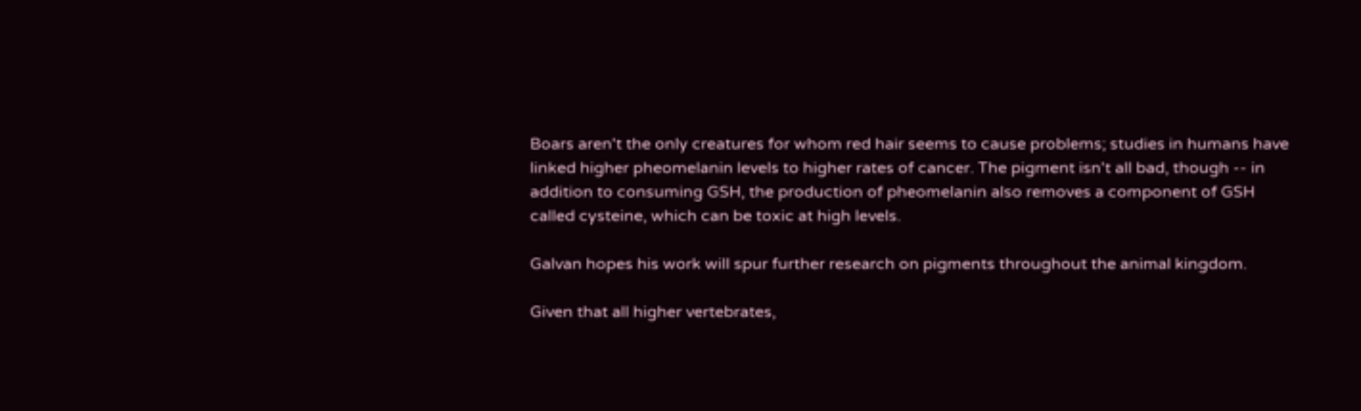Boars aren't the only creatures for whom red hair seems to cause problems; studies in humans have linked higher pheomelanin levels to higher rates of cancer. The pigment isn't all bad, though -- in addition to consuming GSH, the production of pheomelanin also removes a component of GSH called cysteine, which can be toxic at high levels.

Galvan hopes his work will spur further research on pigments throughout the animal kingdom.

Given that all higher vertebrates,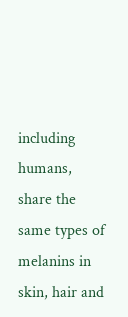including humans, share the same types of melanins in skin, hair and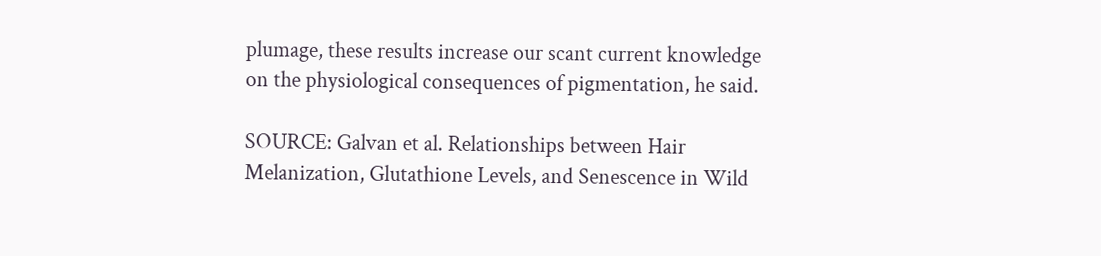plumage, these results increase our scant current knowledge on the physiological consequences of pigmentation, he said.

SOURCE: Galvan et al. Relationships between Hair Melanization, Glutathione Levels, and Senescence in Wild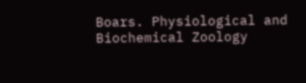Boars. Physiological and Biochemical Zoology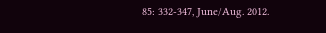85: 332-347, June/Aug. 2012.